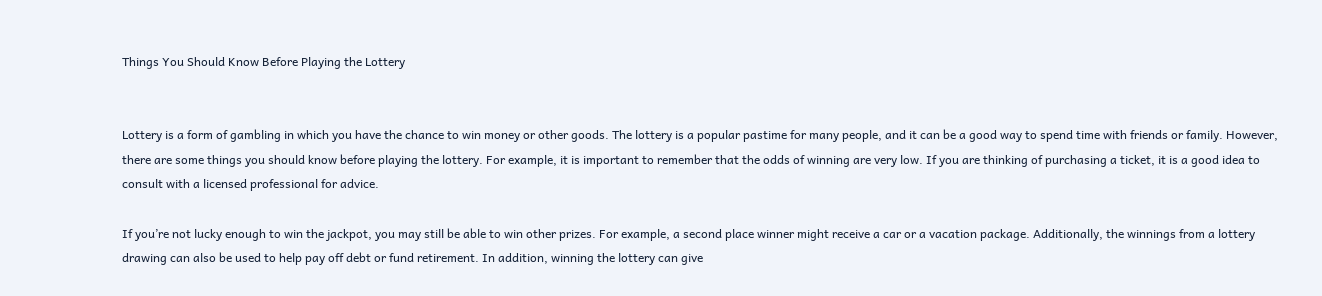Things You Should Know Before Playing the Lottery


Lottery is a form of gambling in which you have the chance to win money or other goods. The lottery is a popular pastime for many people, and it can be a good way to spend time with friends or family. However, there are some things you should know before playing the lottery. For example, it is important to remember that the odds of winning are very low. If you are thinking of purchasing a ticket, it is a good idea to consult with a licensed professional for advice.

If you’re not lucky enough to win the jackpot, you may still be able to win other prizes. For example, a second place winner might receive a car or a vacation package. Additionally, the winnings from a lottery drawing can also be used to help pay off debt or fund retirement. In addition, winning the lottery can give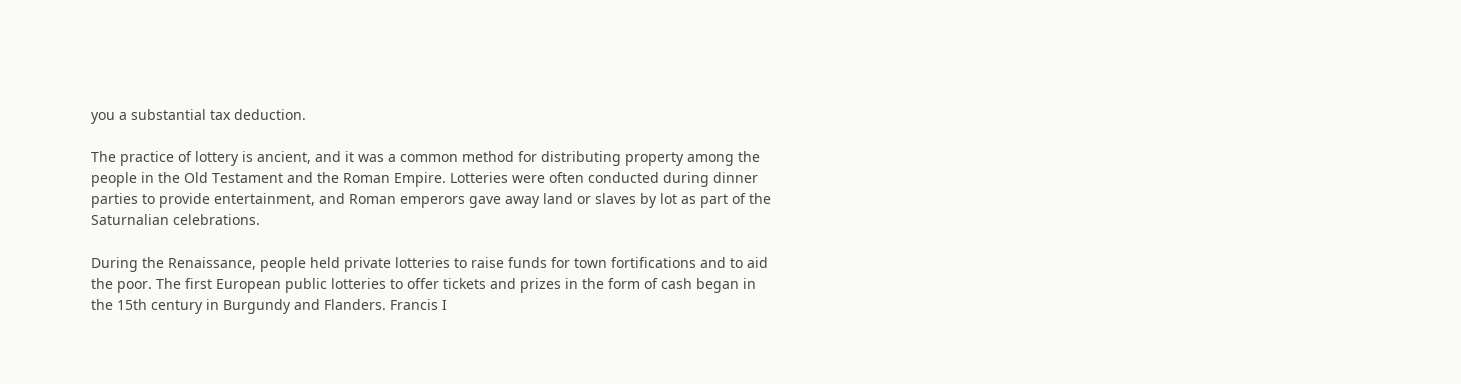you a substantial tax deduction.

The practice of lottery is ancient, and it was a common method for distributing property among the people in the Old Testament and the Roman Empire. Lotteries were often conducted during dinner parties to provide entertainment, and Roman emperors gave away land or slaves by lot as part of the Saturnalian celebrations.

During the Renaissance, people held private lotteries to raise funds for town fortifications and to aid the poor. The first European public lotteries to offer tickets and prizes in the form of cash began in the 15th century in Burgundy and Flanders. Francis I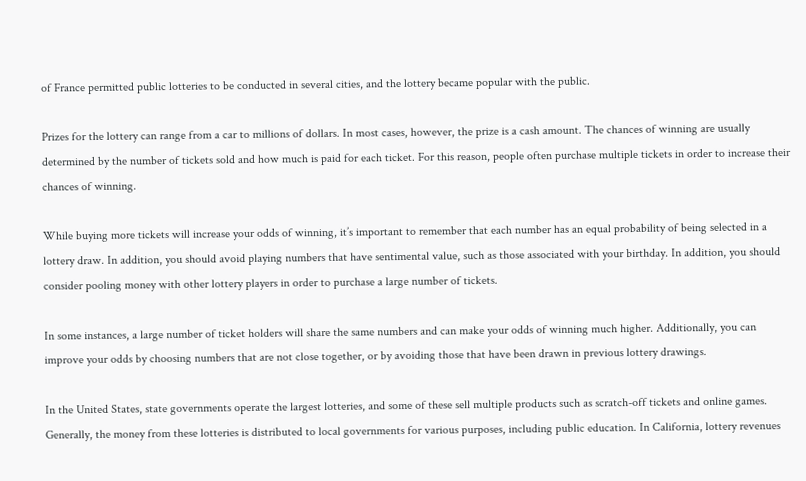of France permitted public lotteries to be conducted in several cities, and the lottery became popular with the public.

Prizes for the lottery can range from a car to millions of dollars. In most cases, however, the prize is a cash amount. The chances of winning are usually determined by the number of tickets sold and how much is paid for each ticket. For this reason, people often purchase multiple tickets in order to increase their chances of winning.

While buying more tickets will increase your odds of winning, it’s important to remember that each number has an equal probability of being selected in a lottery draw. In addition, you should avoid playing numbers that have sentimental value, such as those associated with your birthday. In addition, you should consider pooling money with other lottery players in order to purchase a large number of tickets.

In some instances, a large number of ticket holders will share the same numbers and can make your odds of winning much higher. Additionally, you can improve your odds by choosing numbers that are not close together, or by avoiding those that have been drawn in previous lottery drawings.

In the United States, state governments operate the largest lotteries, and some of these sell multiple products such as scratch-off tickets and online games. Generally, the money from these lotteries is distributed to local governments for various purposes, including public education. In California, lottery revenues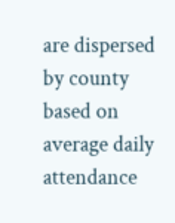are dispersed by county based on average daily attendance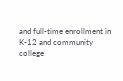and full-time enrollment in K-12 and community college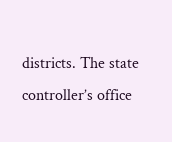districts. The state controller’s office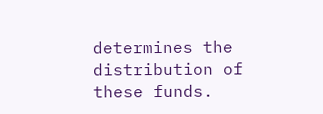determines the distribution of these funds.